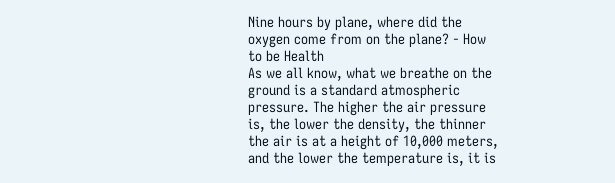Nine hours by plane, where did the oxygen come from on the plane? - How to be Health
As we all know, what we breathe on the ground is a standard atmospheric pressure. The higher the air pressure is, the lower the density, the thinner the air is at a height of 10,000 meters, and the lower the temperature is, it is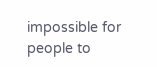impossible for people to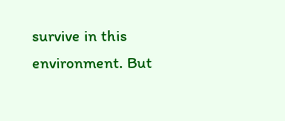survive in this environment. But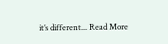it’s different... Read More